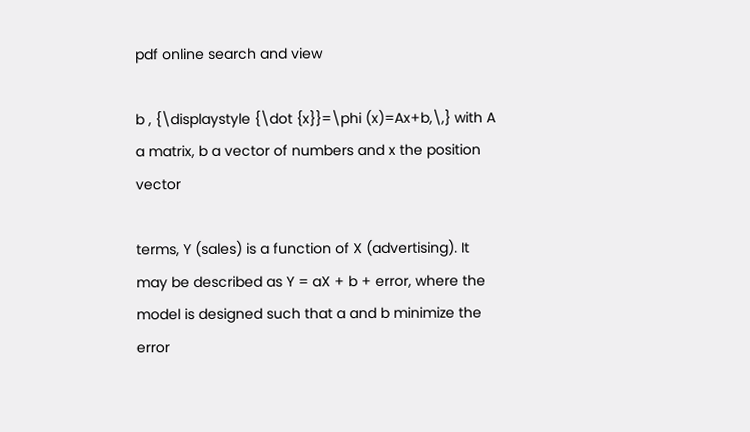pdf online search and view

b , {\displaystyle {\dot {x}}=\phi (x)=Ax+b,\,} with A a matrix, b a vector of numbers and x the position vector

terms, Y (sales) is a function of X (advertising). It may be described as Y = aX + b + error, where the model is designed such that a and b minimize the error